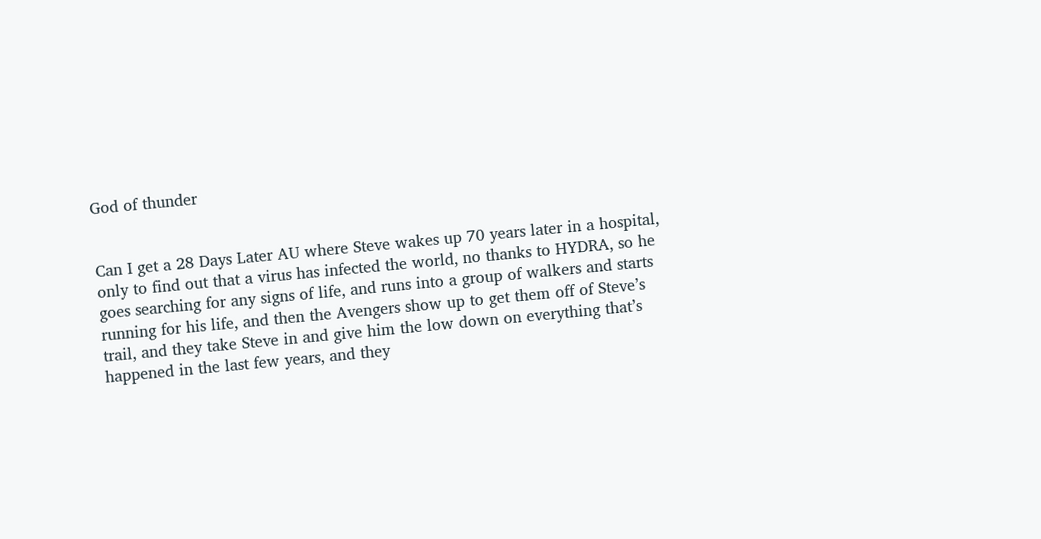God of thunder


Can I get a 28 Days Later AU where Steve wakes up 70 years later in a hospital, only to find out that a virus has infected the world, no thanks to HYDRA, so he goes searching for any signs of life, and runs into a group of walkers and starts running for his life, and then the Avengers show up to get them off of Steve’s trail, and they take Steve in and give him the low down on everything that’s happened in the last few years, and they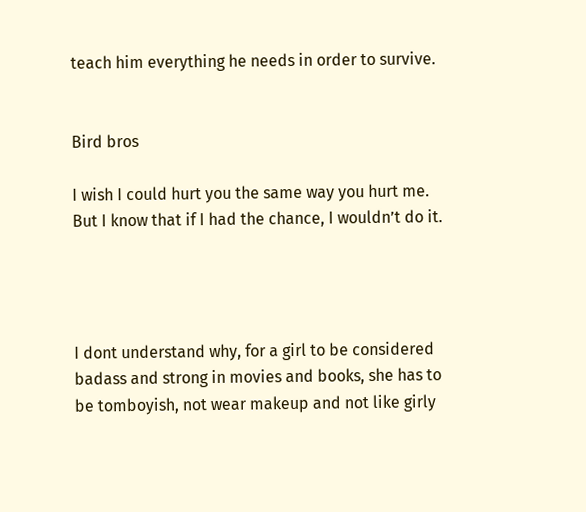teach him everything he needs in order to survive.


Bird bros

I wish I could hurt you the same way you hurt me.
But I know that if I had the chance, I wouldn’t do it.




I dont understand why, for a girl to be considered badass and strong in movies and books, she has to be tomboyish, not wear makeup and not like girly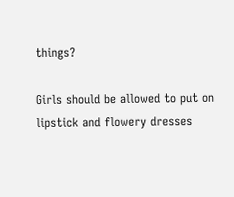things?

Girls should be allowed to put on lipstick and flowery dresses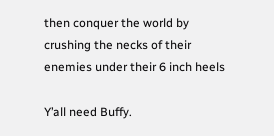then conquer the world by crushing the necks of their enemies under their 6 inch heels

Y’all need Buffy.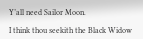Y’all need Sailor Moon.

I think thou seekith the Black Widow